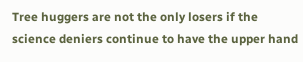Tree huggers are not the only losers if the science deniers continue to have the upper hand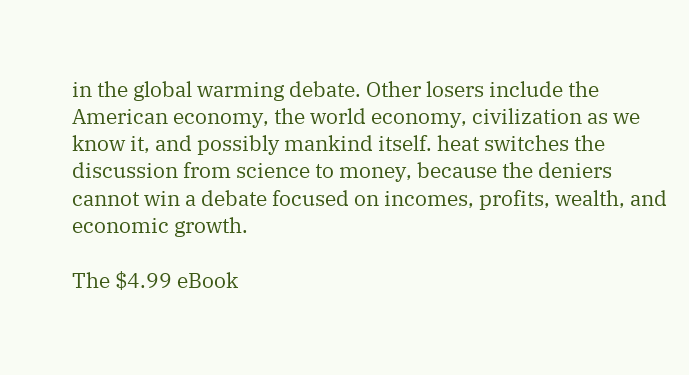in the global warming debate. Other losers include the American economy, the world economy, civilization as we know it, and possibly mankind itself. heat switches the discussion from science to money, because the deniers cannot win a debate focused on incomes, profits, wealth, and economic growth.

The $4.99 eBook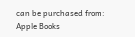can be purchased from:
Apple Books